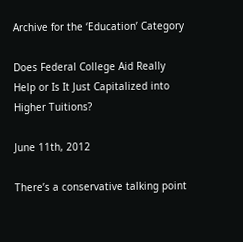Archive for the ‘Education’ Category

Does Federal College Aid Really Help or Is It Just Capitalized into Higher Tuitions?

June 11th, 2012

There’s a conservative talking point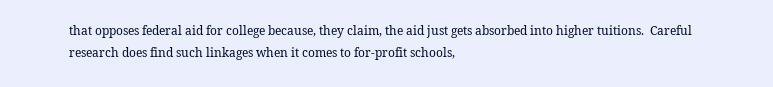that opposes federal aid for college because, they claim, the aid just gets absorbed into higher tuitions.  Careful research does find such linkages when it comes to for-profit schools,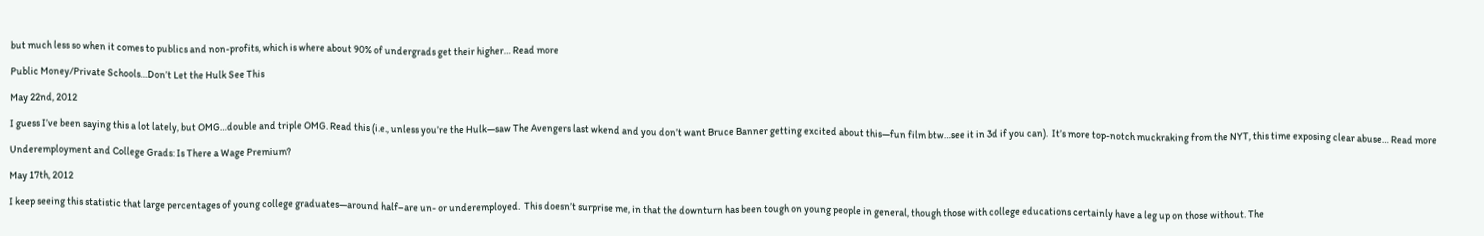but much less so when it comes to publics and non-profits, which is where about 90% of undergrads get their higher… Read more

Public Money/Private Schools…Don’t Let the Hulk See This

May 22nd, 2012

I guess I’ve been saying this a lot lately, but OMG…double and triple OMG. Read this (i.e., unless you’re the Hulk—saw The Avengers last wkend and you don’t want Bruce Banner getting excited about this—fun film btw…see it in 3d if you can).  It’s more top-notch muckraking from the NYT, this time exposing clear abuse… Read more

Underemployment and College Grads: Is There a Wage Premium?

May 17th, 2012

I keep seeing this statistic that large percentages of young college graduates—around half–are un- or underemployed.  This doesn’t surprise me, in that the downturn has been tough on young people in general, though those with college educations certainly have a leg up on those without. The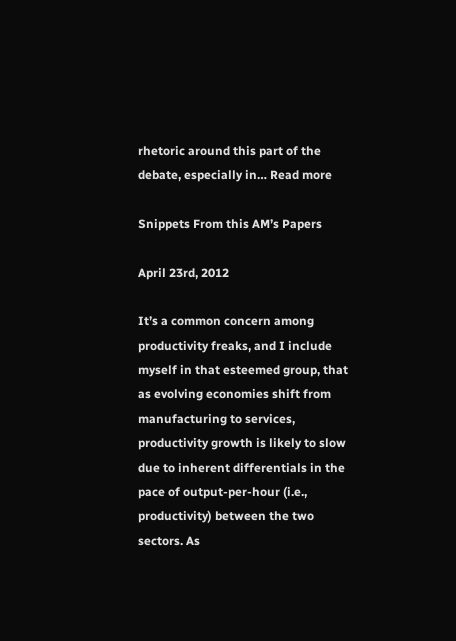rhetoric around this part of the debate, especially in… Read more

Snippets From this AM’s Papers

April 23rd, 2012

It’s a common concern among productivity freaks, and I include myself in that esteemed group, that as evolving economies shift from manufacturing to services, productivity growth is likely to slow due to inherent differentials in the pace of output-per-hour (i.e., productivity) between the two sectors. As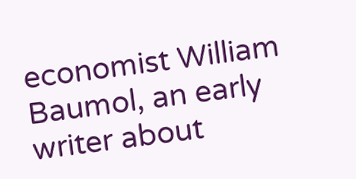economist William Baumol, an early writer about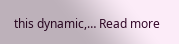this dynamic,… Read more